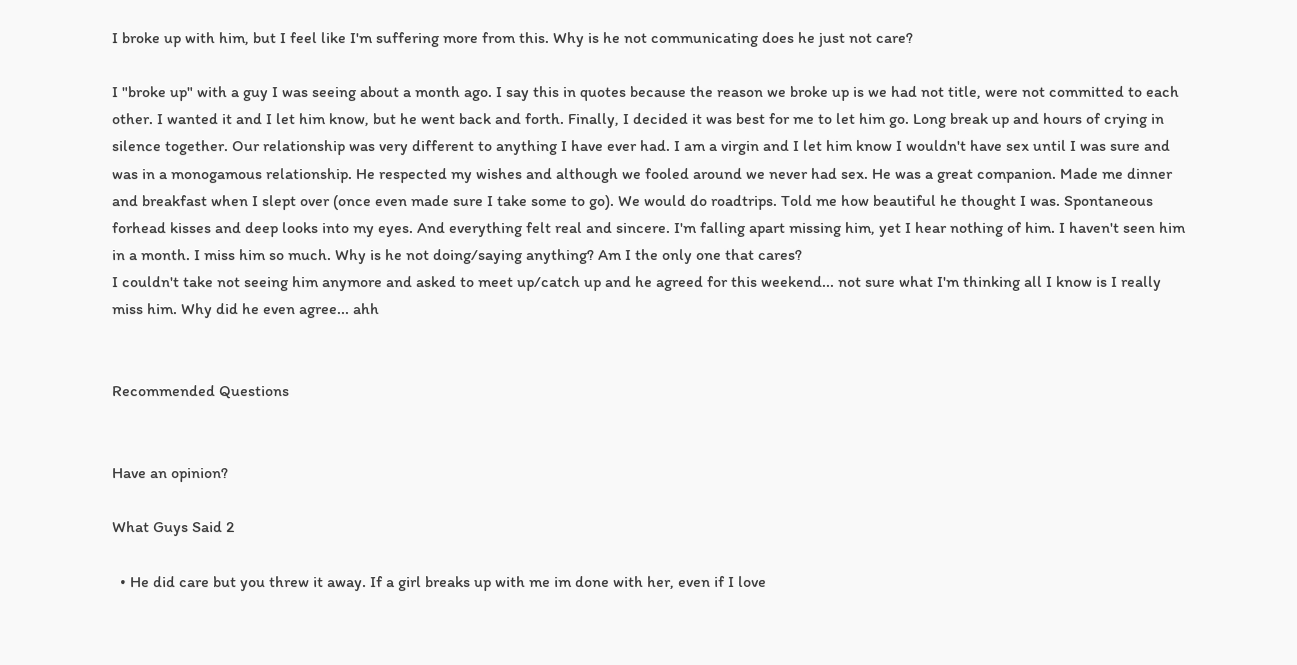I broke up with him, but I feel like I'm suffering more from this. Why is he not communicating does he just not care?

I "broke up" with a guy I was seeing about a month ago. I say this in quotes because the reason we broke up is we had not title, were not committed to each other. I wanted it and I let him know, but he went back and forth. Finally, I decided it was best for me to let him go. Long break up and hours of crying in silence together. Our relationship was very different to anything I have ever had. I am a virgin and I let him know I wouldn't have sex until I was sure and was in a monogamous relationship. He respected my wishes and although we fooled around we never had sex. He was a great companion. Made me dinner and breakfast when I slept over (once even made sure I take some to go). We would do roadtrips. Told me how beautiful he thought I was. Spontaneous forhead kisses and deep looks into my eyes. And everything felt real and sincere. I'm falling apart missing him, yet I hear nothing of him. I haven't seen him in a month. I miss him so much. Why is he not doing/saying anything? Am I the only one that cares?
I couldn't take not seeing him anymore and asked to meet up/catch up and he agreed for this weekend... not sure what I'm thinking all I know is I really miss him. Why did he even agree... ahh


Recommended Questions


Have an opinion?

What Guys Said 2

  • He did care but you threw it away. If a girl breaks up with me im done with her, even if I love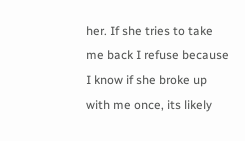her. If she tries to take me back I refuse because I know if she broke up with me once, its likely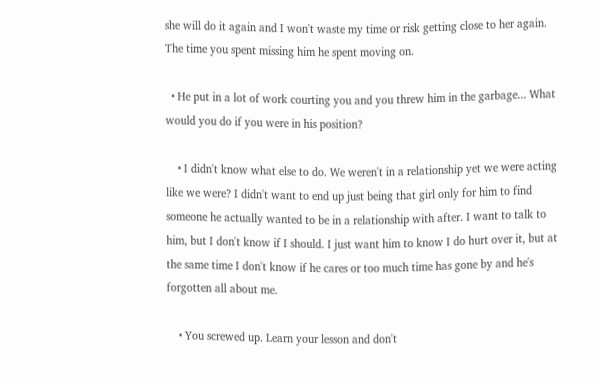she will do it again and I won't waste my time or risk getting close to her again. The time you spent missing him he spent moving on.

  • He put in a lot of work courting you and you threw him in the garbage... What would you do if you were in his position?

    • I didn't know what else to do. We weren't in a relationship yet we were acting like we were? I didn't want to end up just being that girl only for him to find someone he actually wanted to be in a relationship with after. I want to talk to him, but I don't know if I should. I just want him to know I do hurt over it, but at the same time I don't know if he cares or too much time has gone by and he's forgotten all about me.

    • You screwed up. Learn your lesson and don't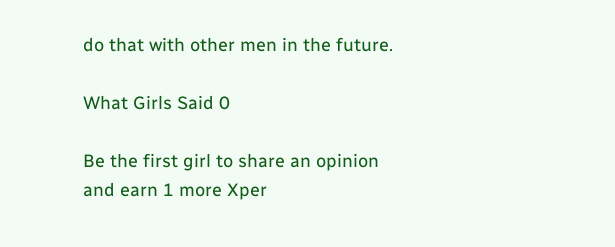do that with other men in the future.

What Girls Said 0

Be the first girl to share an opinion
and earn 1 more Xper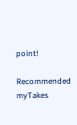point!

Recommended myTakes